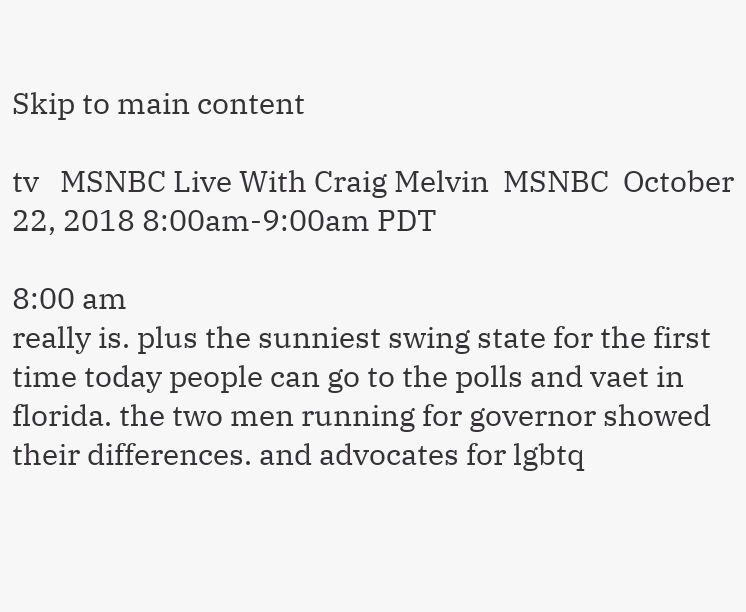Skip to main content

tv   MSNBC Live With Craig Melvin  MSNBC  October 22, 2018 8:00am-9:00am PDT

8:00 am
really is. plus the sunniest swing state for the first time today people can go to the polls and vaet in florida. the two men running for governor showed their differences. and advocates for lgbtq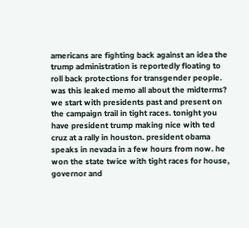americans are fighting back against an idea the trump administration is reportedly floating to roll back protections for transgender people. was this leaked memo all about the midterms? we start with presidents past and present on the campaign trail in tight races. tonight you have president trump making nice with ted cruz at a rally in houston. president obama speaks in nevada in a few hours from now. he won the state twice with tight races for house, governor and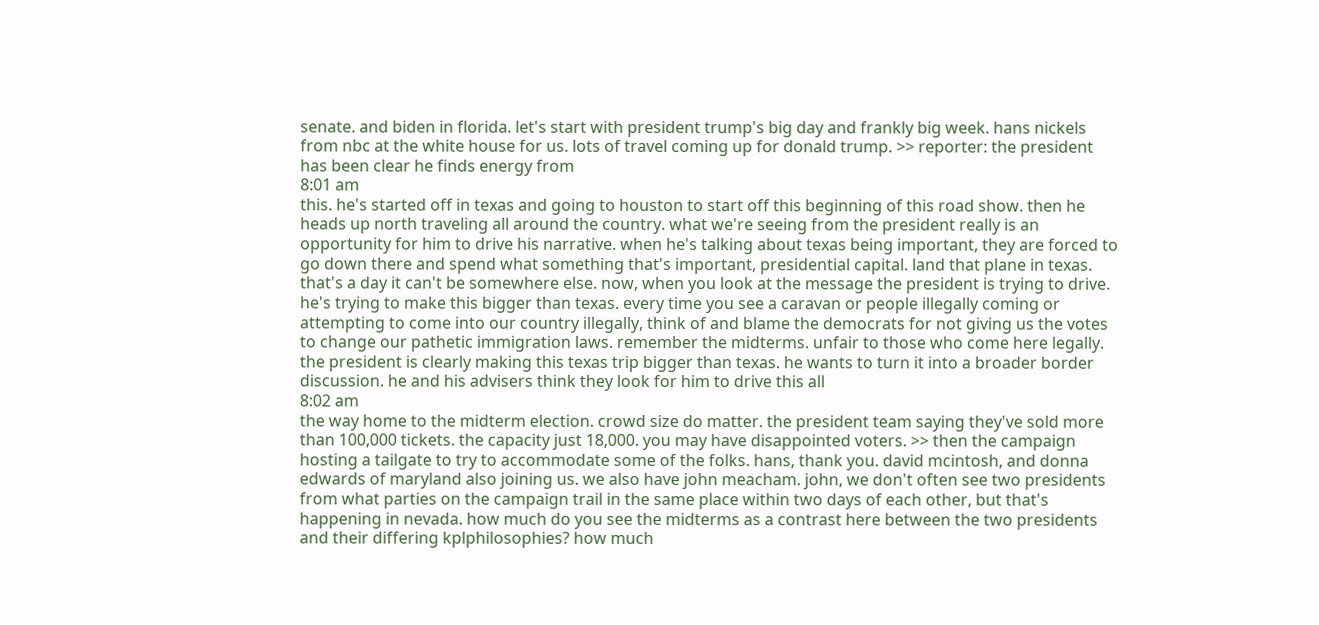senate. and biden in florida. let's start with president trump's big day and frankly big week. hans nickels from nbc at the white house for us. lots of travel coming up for donald trump. >> reporter: the president has been clear he finds energy from
8:01 am
this. he's started off in texas and going to houston to start off this beginning of this road show. then he heads up north traveling all around the country. what we're seeing from the president really is an opportunity for him to drive his narrative. when he's talking about texas being important, they are forced to go down there and spend what something that's important, presidential capital. land that plane in texas. that's a day it can't be somewhere else. now, when you look at the message the president is trying to drive. he's trying to make this bigger than texas. every time you see a caravan or people illegally coming or attempting to come into our country illegally, think of and blame the democrats for not giving us the votes to change our pathetic immigration laws. remember the midterms. unfair to those who come here legally. the president is clearly making this texas trip bigger than texas. he wants to turn it into a broader border discussion. he and his advisers think they look for him to drive this all
8:02 am
the way home to the midterm election. crowd size do matter. the president team saying they've sold more than 100,000 tickets. the capacity just 18,000. you may have disappointed voters. >> then the campaign hosting a tailgate to try to accommodate some of the folks. hans, thank you. david mcintosh, and donna edwards of maryland also joining us. we also have john meacham. john, we don't often see two presidents from what parties on the campaign trail in the same place within two days of each other, but that's happening in nevada. how much do you see the midterms as a contrast here between the two presidents and their differing kplphilosophies? how much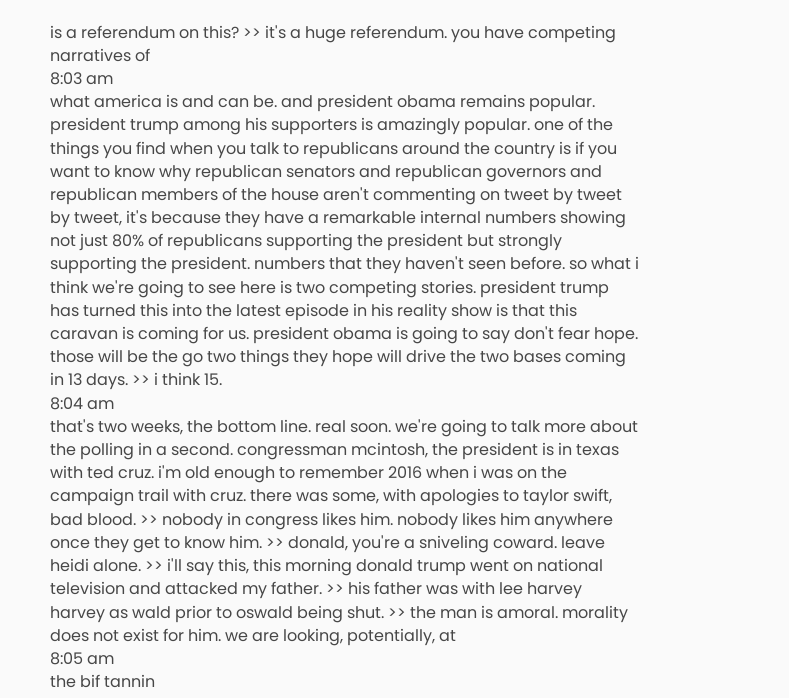is a referendum on this? >> it's a huge referendum. you have competing narratives of
8:03 am
what america is and can be. and president obama remains popular. president trump among his supporters is amazingly popular. one of the things you find when you talk to republicans around the country is if you want to know why republican senators and republican governors and republican members of the house aren't commenting on tweet by tweet by tweet, it's because they have a remarkable internal numbers showing not just 80% of republicans supporting the president but strongly supporting the president. numbers that they haven't seen before. so what i think we're going to see here is two competing stories. president trump has turned this into the latest episode in his reality show is that this caravan is coming for us. president obama is going to say don't fear hope. those will be the go two things they hope will drive the two bases coming in 13 days. >> i think 15.
8:04 am
that's two weeks, the bottom line. real soon. we're going to talk more about the polling in a second. congressman mcintosh, the president is in texas with ted cruz. i'm old enough to remember 2016 when i was on the campaign trail with cruz. there was some, with apologies to taylor swift, bad blood. >> nobody in congress likes him. nobody likes him anywhere once they get to know him. >> donald, you're a sniveling coward. leave heidi alone. >> i'll say this, this morning donald trump went on national television and attacked my father. >> his father was with lee harvey harvey as wald prior to oswald being shut. >> the man is amoral. morality does not exist for him. we are looking, potentially, at
8:05 am
the bif tannin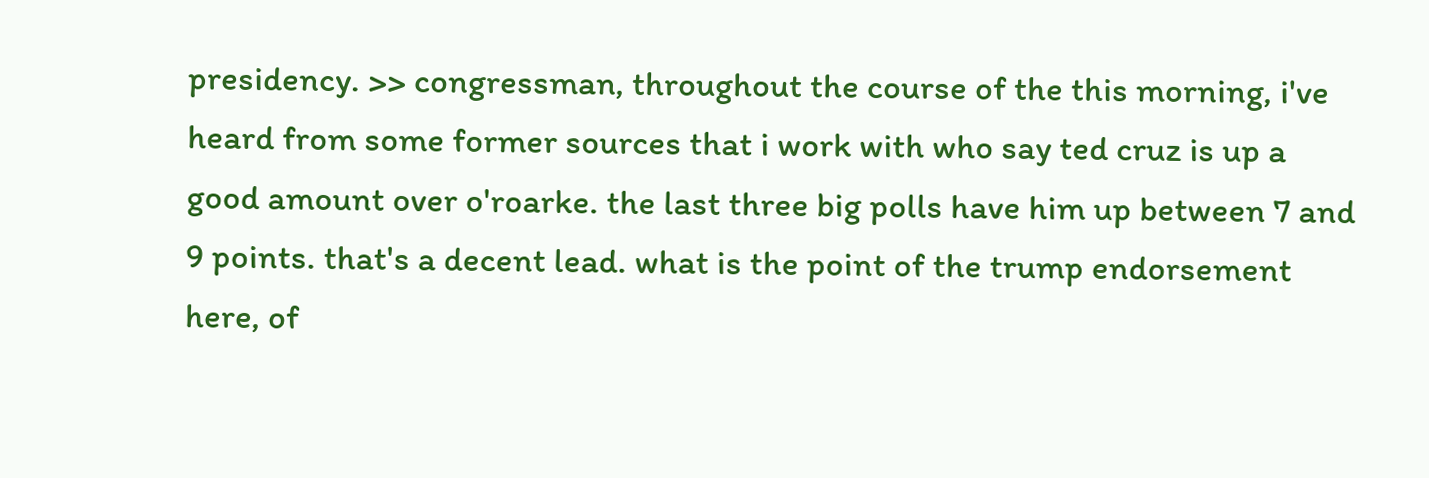presidency. >> congressman, throughout the course of the this morning, i've heard from some former sources that i work with who say ted cruz is up a good amount over o'roarke. the last three big polls have him up between 7 and 9 points. that's a decent lead. what is the point of the trump endorsement here, of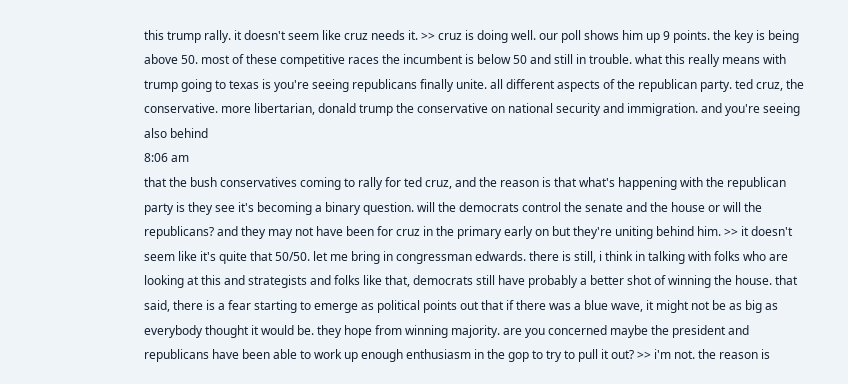this trump rally. it doesn't seem like cruz needs it. >> cruz is doing well. our poll shows him up 9 points. the key is being above 50. most of these competitive races the incumbent is below 50 and still in trouble. what this really means with trump going to texas is you're seeing republicans finally unite. all different aspects of the republican party. ted cruz, the conservative. more libertarian, donald trump the conservative on national security and immigration. and you're seeing also behind
8:06 am
that the bush conservatives coming to rally for ted cruz, and the reason is that what's happening with the republican party is they see it's becoming a binary question. will the democrats control the senate and the house or will the republicans? and they may not have been for cruz in the primary early on but they're uniting behind him. >> it doesn't seem like it's quite that 50/50. let me bring in congressman edwards. there is still, i think in talking with folks who are looking at this and strategists and folks like that, democrats still have probably a better shot of winning the house. that said, there is a fear starting to emerge as political points out that if there was a blue wave, it might not be as big as everybody thought it would be. they hope from winning majority. are you concerned maybe the president and republicans have been able to work up enough enthusiasm in the gop to try to pull it out? >> i'm not. the reason is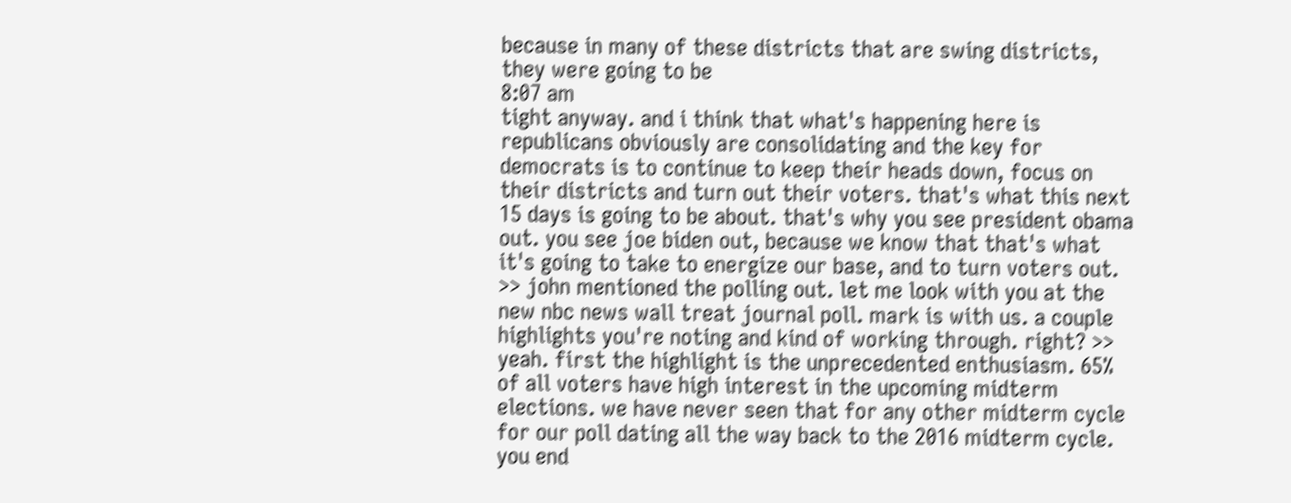because in many of these districts that are swing districts, they were going to be
8:07 am
tight anyway. and i think that what's happening here is republicans obviously are consolidating and the key for democrats is to continue to keep their heads down, focus on their districts and turn out their voters. that's what this next 15 days is going to be about. that's why you see president obama out. you see joe biden out, because we know that that's what it's going to take to energize our base, and to turn voters out. >> john mentioned the polling out. let me look with you at the new nbc news wall treat journal poll. mark is with us. a couple highlights you're noting and kind of working through. right? >> yeah. first the highlight is the unprecedented enthusiasm. 65% of all voters have high interest in the upcoming midterm elections. we have never seen that for any other midterm cycle for our poll dating all the way back to the 2016 midterm cycle. you end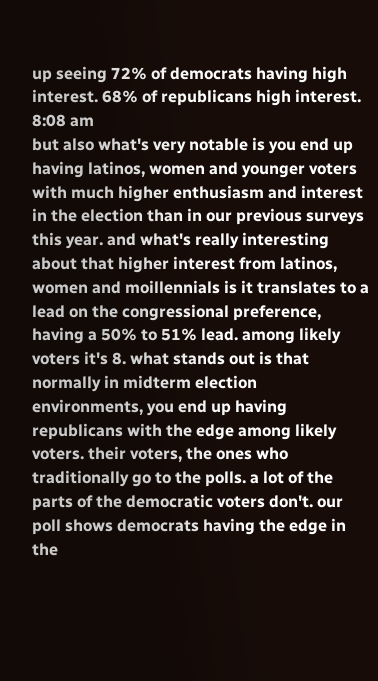up seeing 72% of democrats having high interest. 68% of republicans high interest.
8:08 am
but also what's very notable is you end up having latinos, women and younger voters with much higher enthusiasm and interest in the election than in our previous surveys this year. and what's really interesting about that higher interest from latinos, women and moillennials is it translates to a lead on the congressional preference, having a 50% to 51% lead. among likely voters it's 8. what stands out is that normally in midterm election environments, you end up having republicans with the edge among likely voters. their voters, the ones who traditionally go to the polls. a lot of the parts of the democratic voters don't. our poll shows democrats having the edge in the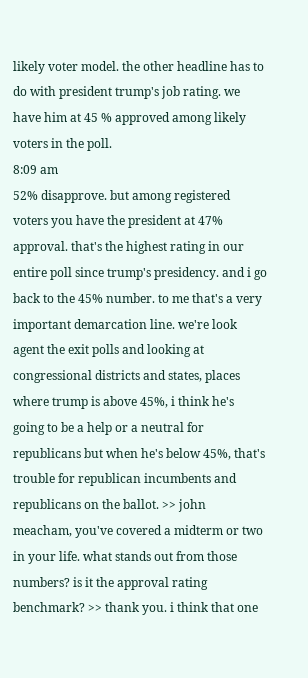likely voter model. the other headline has to do with president trump's job rating. we have him at 45 % approved among likely voters in the poll.
8:09 am
52% disapprove. but among registered voters you have the president at 47% approval. that's the highest rating in our entire poll since trump's presidency. and i go back to the 45% number. to me that's a very important demarcation line. we're look agent the exit polls and looking at congressional districts and states, places where trump is above 45%, i think he's going to be a help or a neutral for republicans but when he's below 45%, that's trouble for republican incumbents and republicans on the ballot. >> john meacham, you've covered a midterm or two in your life. what stands out from those numbers? is it the approval rating benchmark? >> thank you. i think that one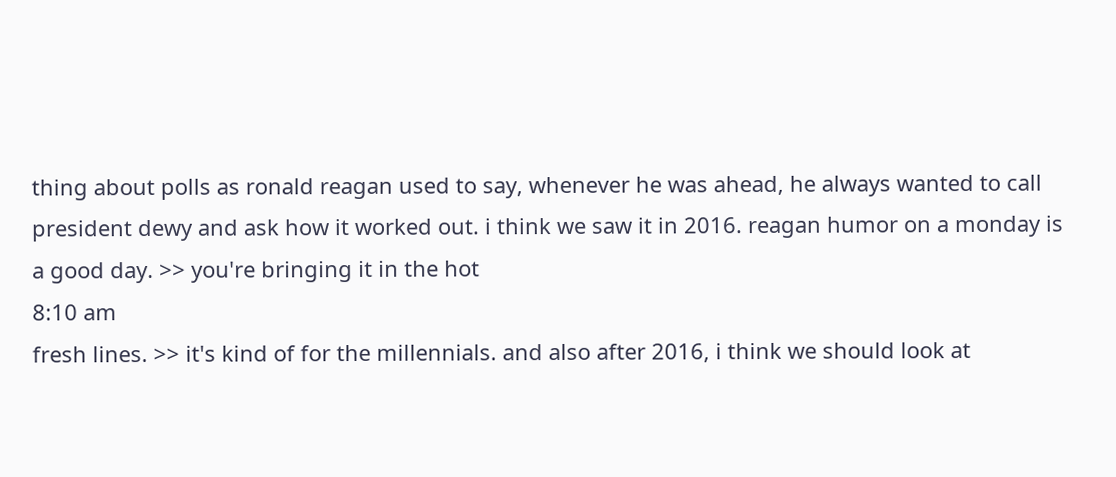thing about polls as ronald reagan used to say, whenever he was ahead, he always wanted to call president dewy and ask how it worked out. i think we saw it in 2016. reagan humor on a monday is a good day. >> you're bringing it in the hot
8:10 am
fresh lines. >> it's kind of for the millennials. and also after 2016, i think we should look at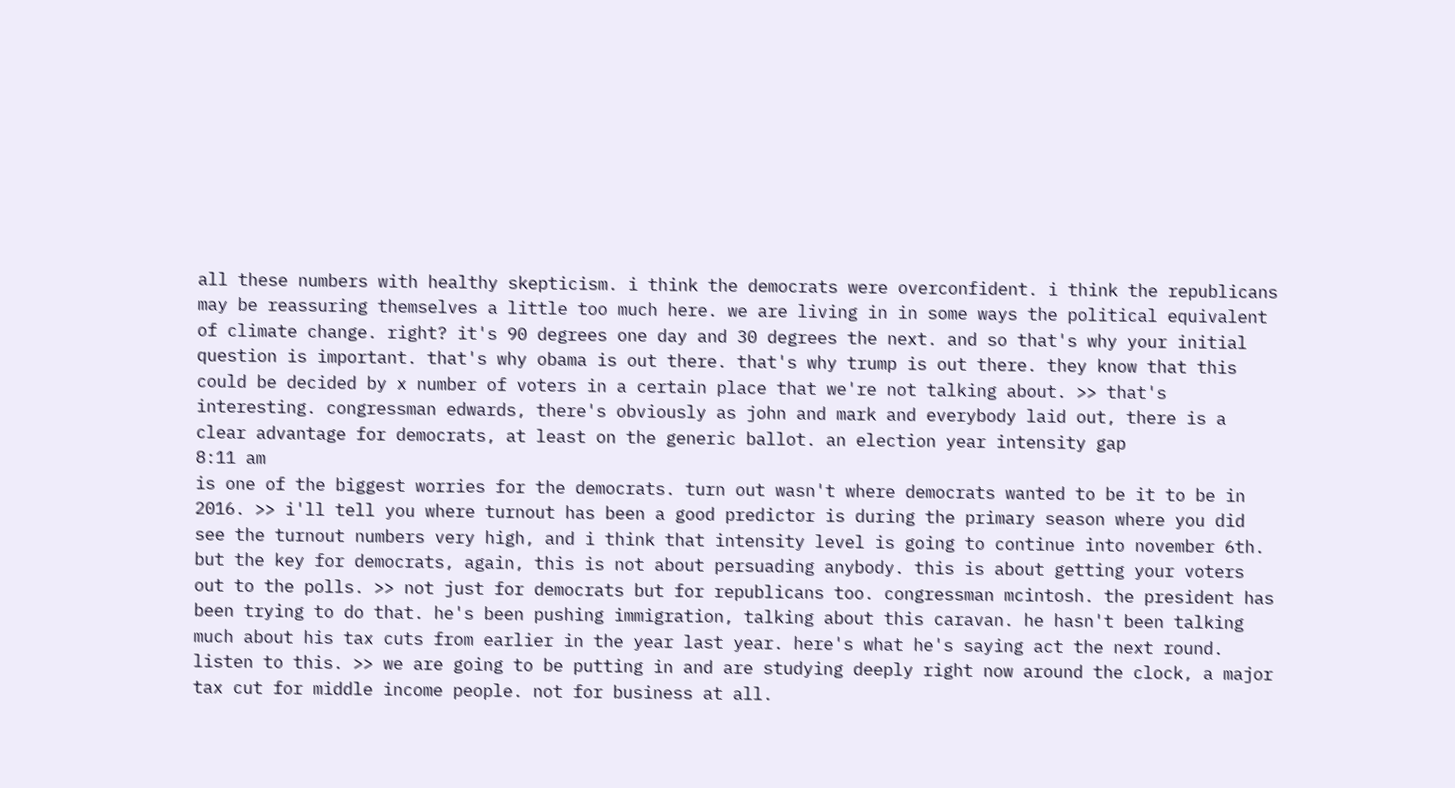all these numbers with healthy skepticism. i think the democrats were overconfident. i think the republicans may be reassuring themselves a little too much here. we are living in in some ways the political equivalent of climate change. right? it's 90 degrees one day and 30 degrees the next. and so that's why your initial question is important. that's why obama is out there. that's why trump is out there. they know that this could be decided by x number of voters in a certain place that we're not talking about. >> that's interesting. congressman edwards, there's obviously as john and mark and everybody laid out, there is a clear advantage for democrats, at least on the generic ballot. an election year intensity gap
8:11 am
is one of the biggest worries for the democrats. turn out wasn't where democrats wanted to be it to be in 2016. >> i'll tell you where turnout has been a good predictor is during the primary season where you did see the turnout numbers very high, and i think that intensity level is going to continue into november 6th. but the key for democrats, again, this is not about persuading anybody. this is about getting your voters out to the polls. >> not just for democrats but for republicans too. congressman mcintosh. the president has been trying to do that. he's been pushing immigration, talking about this caravan. he hasn't been talking much about his tax cuts from earlier in the year last year. here's what he's saying act the next round. listen to this. >> we are going to be putting in and are studying deeply right now around the clock, a major tax cut for middle income people. not for business at all.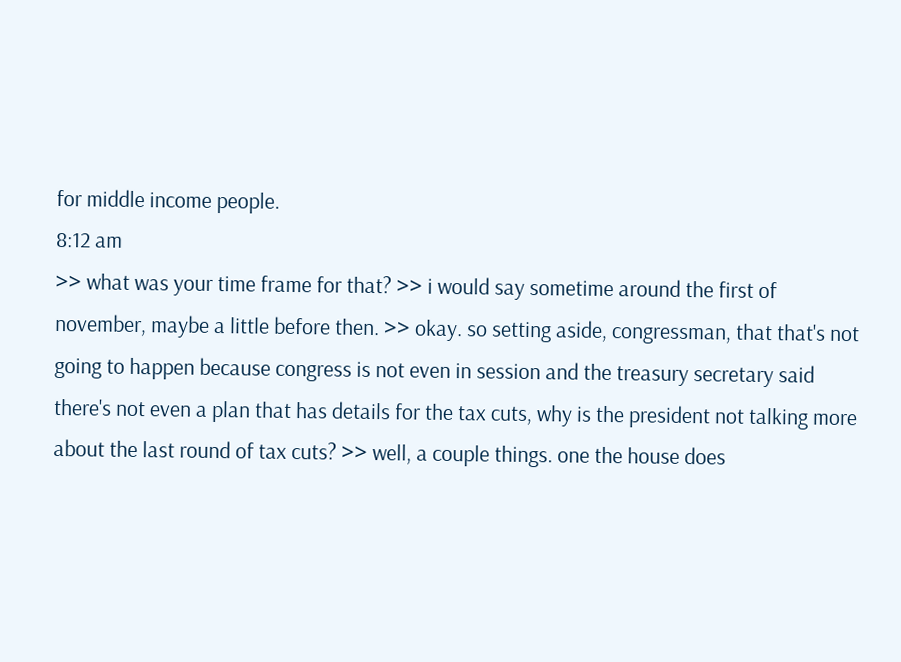for middle income people.
8:12 am
>> what was your time frame for that? >> i would say sometime around the first of november, maybe a little before then. >> okay. so setting aside, congressman, that that's not going to happen because congress is not even in session and the treasury secretary said there's not even a plan that has details for the tax cuts, why is the president not talking more about the last round of tax cuts? >> well, a couple things. one the house does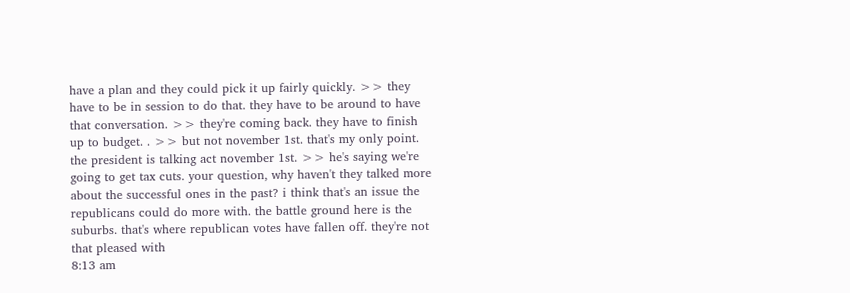have a plan and they could pick it up fairly quickly. >> they have to be in session to do that. they have to be around to have that conversation. >> they're coming back. they have to finish up to budget. . >> but not november 1st. that's my only point. the president is talking act november 1st. >> he's saying we're going to get tax cuts. your question, why haven't they talked more about the successful ones in the past? i think that's an issue the republicans could do more with. the battle ground here is the suburbs. that's where republican votes have fallen off. they're not that pleased with
8:13 am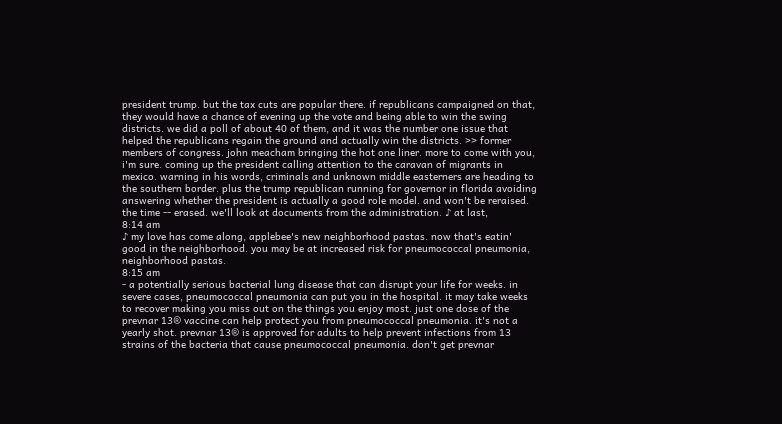president trump. but the tax cuts are popular there. if republicans campaigned on that, they would have a chance of evening up the vote and being able to win the swing districts. we did a poll of about 40 of them, and it was the number one issue that helped the republicans regain the ground and actually win the districts. >> former members of congress. john meacham bringing the hot one liner. more to come with you, i'm sure. coming up the president calling attention to the caravan of migrants in mexico. warning in his words, criminals and unknown middle easterners are heading to the southern border. plus the trump republican running for governor in florida avoiding answering whether the president is actually a good role model. and won't be reraised. the time -- erased. we'll look at documents from the administration. ♪ at last,
8:14 am
♪ my love has come along, applebee's new neighborhood pastas. now that's eatin' good in the neighborhood. you may be at increased risk for pneumococcal pneumonia, neighborhood pastas.
8:15 am
- a potentially serious bacterial lung disease that can disrupt your life for weeks. in severe cases, pneumococcal pneumonia can put you in the hospital. it may take weeks to recover making you miss out on the things you enjoy most. just one dose of the prevnar 13® vaccine can help protect you from pneumococcal pneumonia. it's not a yearly shot. prevnar 13® is approved for adults to help prevent infections from 13 strains of the bacteria that cause pneumococcal pneumonia. don't get prevnar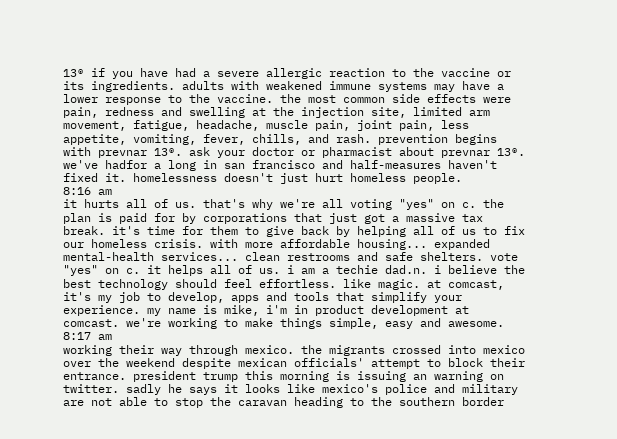13® if you have had a severe allergic reaction to the vaccine or its ingredients. adults with weakened immune systems may have a lower response to the vaccine. the most common side effects were pain, redness and swelling at the injection site, limited arm movement, fatigue, headache, muscle pain, joint pain, less appetite, vomiting, fever, chills, and rash. prevention begins with prevnar 13®. ask your doctor or pharmacist about prevnar 13®. we've hadfor a long in san francisco and half-measures haven't fixed it. homelessness doesn't just hurt homeless people.
8:16 am
it hurts all of us. that's why we're all voting "yes" on c. the plan is paid for by corporations that just got a massive tax break. it's time for them to give back by helping all of us to fix our homeless crisis. with more affordable housing... expanded mental-health services... clean restrooms and safe shelters. vote "yes" on c. it helps all of us. i am a techie dad.n. i believe the best technology should feel effortless. like magic. at comcast, it's my job to develop, apps and tools that simplify your experience. my name is mike, i'm in product development at comcast. we're working to make things simple, easy and awesome.
8:17 am
working their way through mexico. the migrants crossed into mexico over the weekend despite mexican officials' attempt to block their entrance. president trump this morning is issuing an warning on twitter. sadly he says it looks like mexico's police and military are not able to stop the caravan heading to the southern border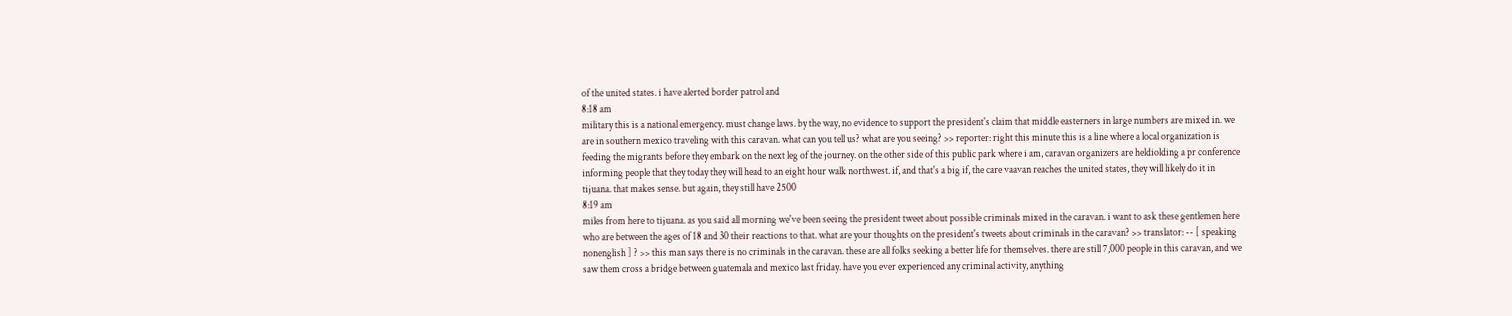of the united states. i have alerted border patrol and
8:18 am
military this is a national emergency. must change laws. by the way, no evidence to support the president's claim that middle easterners in large numbers are mixed in. we are in southern mexico traveling with this caravan. what can you tell us? what are you seeing? >> reporter: right this minute this is a line where a local organization is feeding the migrants before they embark on the next leg of the journey. on the other side of this public park where i am, caravan organizers are heldiolding a pr conference informing people that they today they will head to an eight hour walk northwest. if, and that's a big if, the care vaavan reaches the united states, they will likely do it in tijuana. that makes sense. but again, they still have 2500
8:19 am
miles from here to tijuana. as you said all morning we've been seeing the president tweet about possible criminals mixed in the caravan. i want to ask these gentlemen here who are between the ages of 18 and 30 their reactions to that. what are your thoughts on the president's tweets about criminals in the caravan? >> translator: -- [ speaking nonenglish ] ? >> this man says there is no criminals in the caravan. these are all folks seeking a better life for themselves. there are still 7,000 people in this caravan, and we saw them cross a bridge between guatemala and mexico last friday. have you ever experienced any criminal activity, anything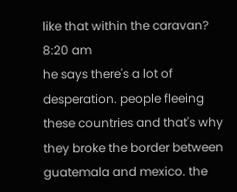like that within the caravan?
8:20 am
he says there's a lot of desperation. people fleeing these countries and that's why they broke the border between guatemala and mexico. the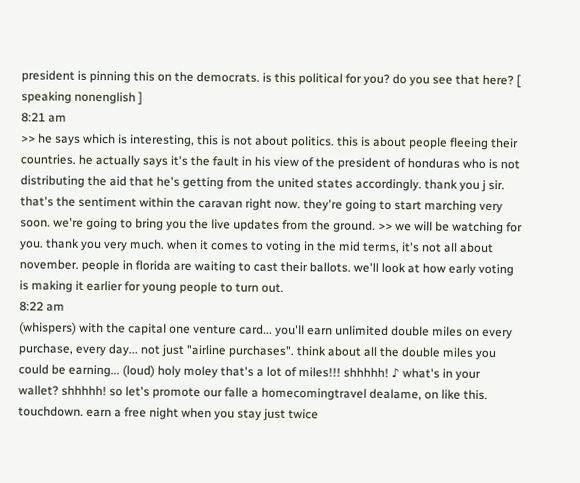president is pinning this on the democrats. is this political for you? do you see that here? [ speaking nonenglish ]
8:21 am
>> he says which is interesting, this is not about politics. this is about people fleeing their countries. he actually says it's the fault in his view of the president of honduras who is not distributing the aid that he's getting from the united states accordingly. thank you j sir. that's the sentiment within the caravan right now. they're going to start marching very soon. we're going to bring you the live updates from the ground. >> we will be watching for you. thank you very much. when it comes to voting in the mid terms, it's not all about november. people in florida are waiting to cast their ballots. we'll look at how early voting is making it earlier for young people to turn out.
8:22 am
(whispers) with the capital one venture card... you'll earn unlimited double miles on every purchase, every day... not just "airline purchases". think about all the double miles you could be earning... (loud) holy moley that's a lot of miles!!! shhhhh! ♪ what's in your wallet? shhhhh! so let's promote our falle a homecomingtravel dealame, on like this. touchdown. earn a free night when you stay just twice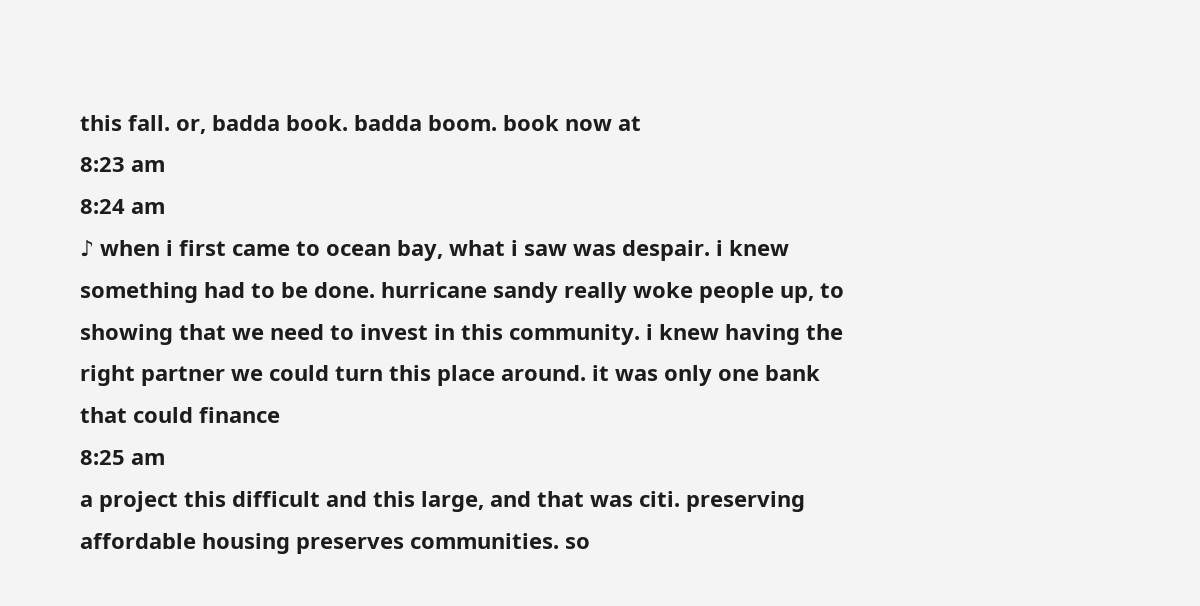this fall. or, badda book. badda boom. book now at
8:23 am
8:24 am
♪ when i first came to ocean bay, what i saw was despair. i knew something had to be done. hurricane sandy really woke people up, to showing that we need to invest in this community. i knew having the right partner we could turn this place around. it was only one bank that could finance
8:25 am
a project this difficult and this large, and that was citi. preserving affordable housing preserves communities. so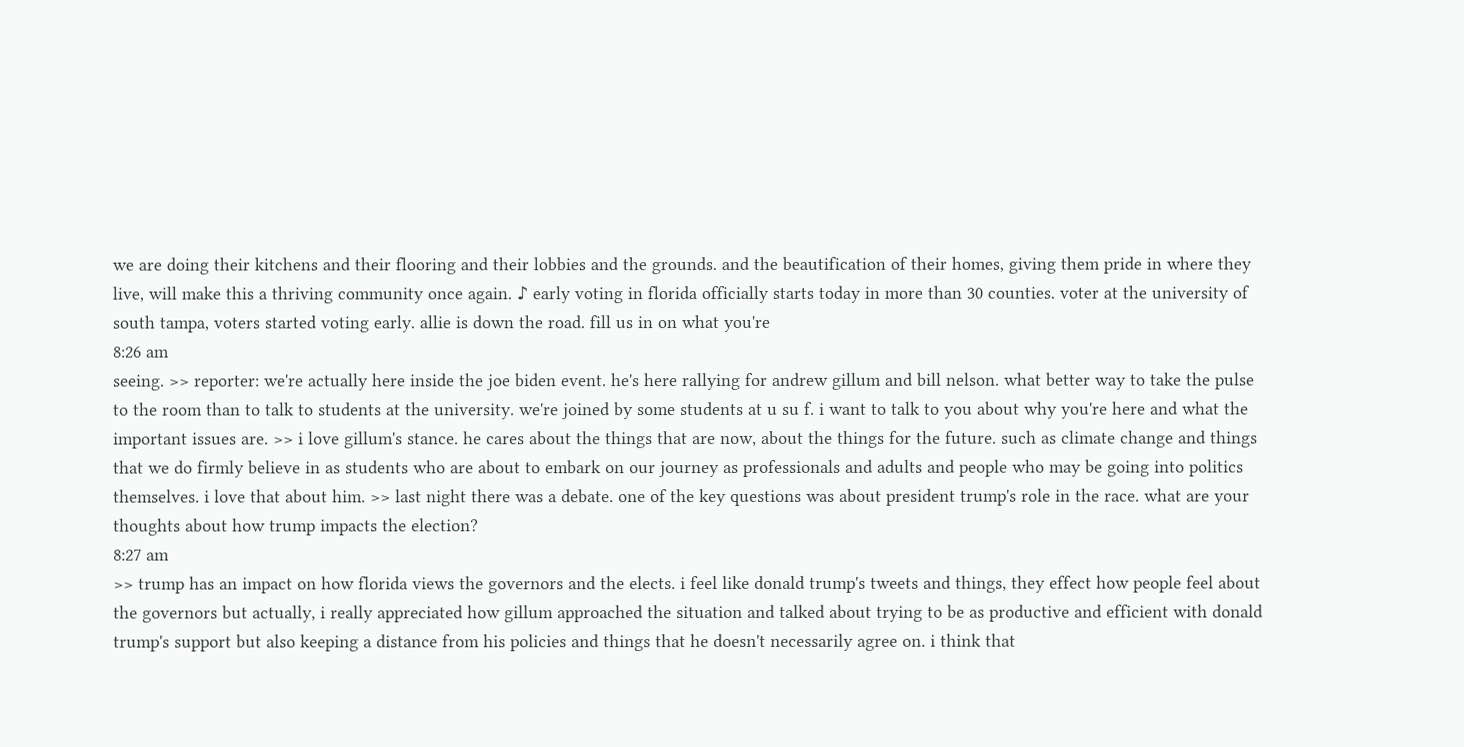we are doing their kitchens and their flooring and their lobbies and the grounds. and the beautification of their homes, giving them pride in where they live, will make this a thriving community once again. ♪ early voting in florida officially starts today in more than 30 counties. voter at the university of south tampa, voters started voting early. allie is down the road. fill us in on what you're
8:26 am
seeing. >> reporter: we're actually here inside the joe biden event. he's here rallying for andrew gillum and bill nelson. what better way to take the pulse to the room than to talk to students at the university. we're joined by some students at u su f. i want to talk to you about why you're here and what the important issues are. >> i love gillum's stance. he cares about the things that are now, about the things for the future. such as climate change and things that we do firmly believe in as students who are about to embark on our journey as professionals and adults and people who may be going into politics themselves. i love that about him. >> last night there was a debate. one of the key questions was about president trump's role in the race. what are your thoughts about how trump impacts the election?
8:27 am
>> trump has an impact on how florida views the governors and the elects. i feel like donald trump's tweets and things, they effect how people feel about the governors but actually, i really appreciated how gillum approached the situation and talked about trying to be as productive and efficient with donald trump's support but also keeping a distance from his policies and things that he doesn't necessarily agree on. i think that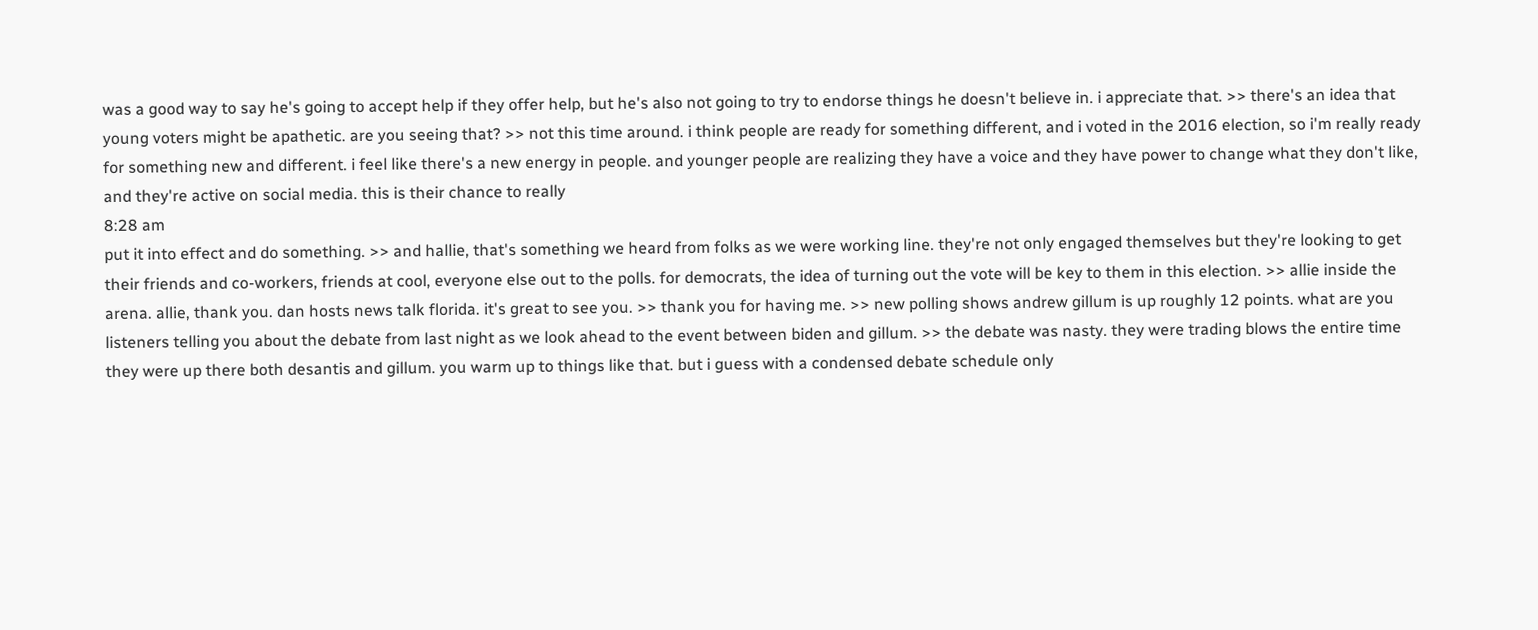was a good way to say he's going to accept help if they offer help, but he's also not going to try to endorse things he doesn't believe in. i appreciate that. >> there's an idea that young voters might be apathetic. are you seeing that? >> not this time around. i think people are ready for something different, and i voted in the 2016 election, so i'm really ready for something new and different. i feel like there's a new energy in people. and younger people are realizing they have a voice and they have power to change what they don't like, and they're active on social media. this is their chance to really
8:28 am
put it into effect and do something. >> and hallie, that's something we heard from folks as we were working line. they're not only engaged themselves but they're looking to get their friends and co-workers, friends at cool, everyone else out to the polls. for democrats, the idea of turning out the vote will be key to them in this election. >> allie inside the arena. allie, thank you. dan hosts news talk florida. it's great to see you. >> thank you for having me. >> new polling shows andrew gillum is up roughly 12 points. what are you listeners telling you about the debate from last night as we look ahead to the event between biden and gillum. >> the debate was nasty. they were trading blows the entire time they were up there both desantis and gillum. you warm up to things like that. but i guess with a condensed debate schedule only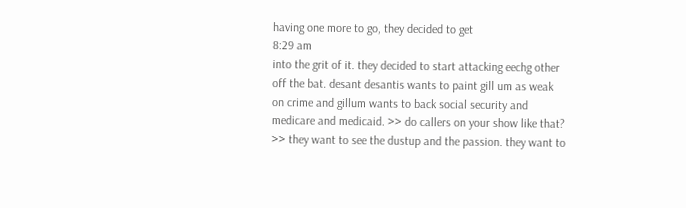having one more to go, they decided to get
8:29 am
into the grit of it. they decided to start attacking eechg other off the bat. desant desantis wants to paint gill um as weak on crime and gillum wants to back social security and medicare and medicaid. >> do callers on your show like that? >> they want to see the dustup and the passion. they want to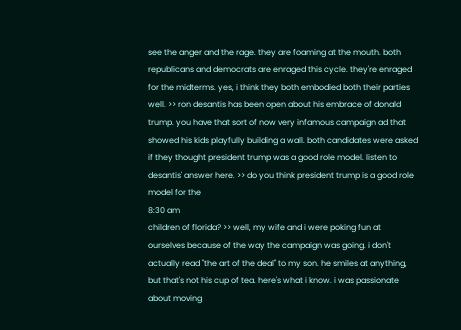see the anger and the rage. they are foaming at the mouth. both republicans and democrats are enraged this cycle. they're enraged for the midterms. yes, i think they both embodied both their parties well. >> ron desantis has been open about his embrace of donald trump. you have that sort of now very infamous campaign ad that showed his kids playfully building a wall. both candidates were asked if they thought president trump was a good role model. listen to desantis' answer here. >> do you think president trump is a good role model for the
8:30 am
children of florida? >> well, my wife and i were poking fun at ourselves because of the way the campaign was going. i don't actually read "the art of the deal" to my son. he smiles at anything, but that's not his cup of tea. here's what i know. i was passionate about moving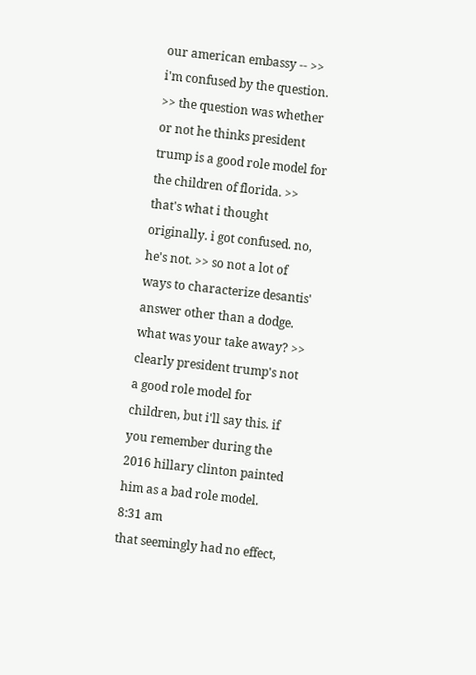our american embassy -- >> i'm confused by the question. >> the question was whether or not he thinks president trump is a good role model for the children of florida. >> that's what i thought originally. i got confused. no, he's not. >> so not a lot of ways to characterize desantis' answer other than a dodge. what was your take away? >> clearly president trump's not a good role model for children, but i'll say this. if you remember during the 2016 hillary clinton painted him as a bad role model.
8:31 am
that seemingly had no effect,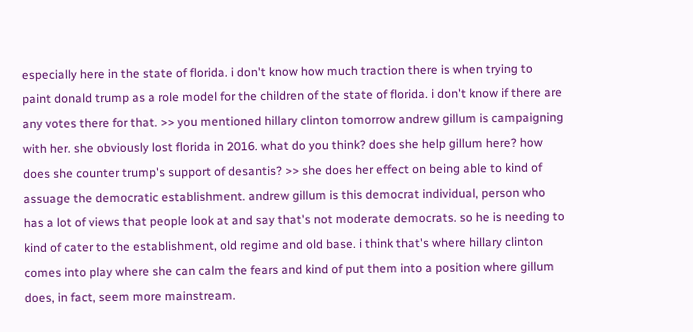especially here in the state of florida. i don't know how much traction there is when trying to paint donald trump as a role model for the children of the state of florida. i don't know if there are any votes there for that. >> you mentioned hillary clinton tomorrow andrew gillum is campaigning with her. she obviously lost florida in 2016. what do you think? does she help gillum here? how does she counter trump's support of desantis? >> she does her effect on being able to kind of assuage the democratic establishment. andrew gillum is this democrat individual, person who has a lot of views that people look at and say that's not moderate democrats. so he is needing to kind of cater to the establishment, old regime and old base. i think that's where hillary clinton comes into play where she can calm the fears and kind of put them into a position where gillum does, in fact, seem more mainstream.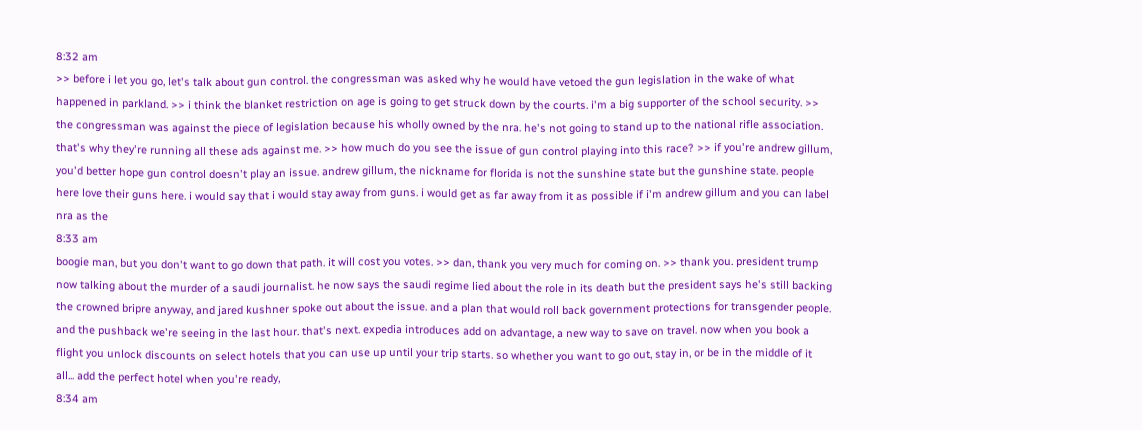8:32 am
>> before i let you go, let's talk about gun control. the congressman was asked why he would have vetoed the gun legislation in the wake of what happened in parkland. >> i think the blanket restriction on age is going to get struck down by the courts. i'm a big supporter of the school security. >> the congressman was against the piece of legislation because his wholly owned by the nra. he's not going to stand up to the national rifle association. that's why they're running all these ads against me. >> how much do you see the issue of gun control playing into this race? >> if you're andrew gillum, you'd better hope gun control doesn't play an issue. andrew gillum, the nickname for florida is not the sunshine state but the gunshine state. people here love their guns here. i would say that i would stay away from guns. i would get as far away from it as possible if i'm andrew gillum and you can label nra as the
8:33 am
boogie man, but you don't want to go down that path. it will cost you votes. >> dan, thank you very much for coming on. >> thank you. president trump now talking about the murder of a saudi journalist. he now says the saudi regime lied about the role in its death but the president says he's still backing the crowned bripre anyway, and jared kushner spoke out about the issue. and a plan that would roll back government protections for transgender people. and the pushback we're seeing in the last hour. that's next. expedia introduces add on advantage, a new way to save on travel. now when you book a flight you unlock discounts on select hotels that you can use up until your trip starts. so whether you want to go out, stay in, or be in the middle of it all... add the perfect hotel when you're ready,
8:34 am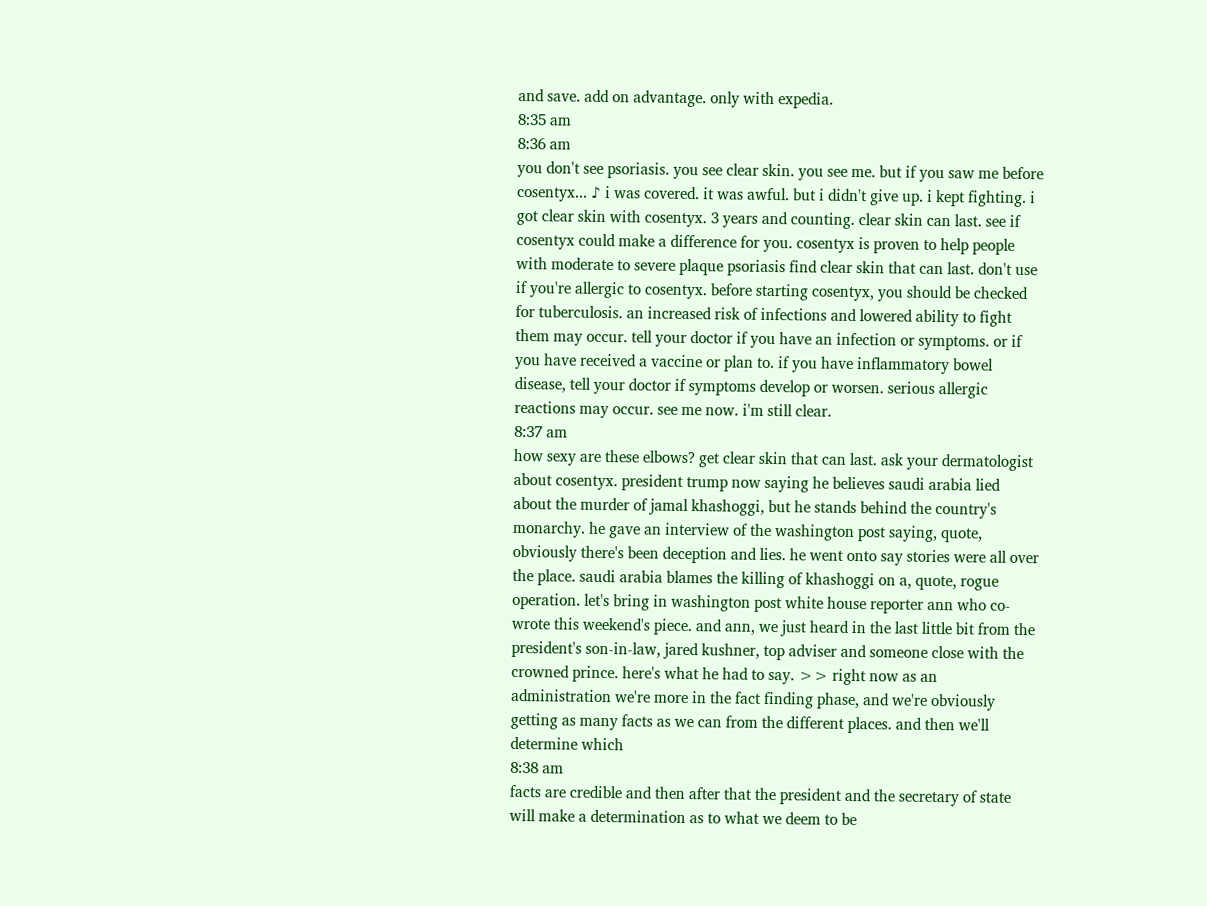and save. add on advantage. only with expedia.
8:35 am
8:36 am
you don't see psoriasis. you see clear skin. you see me. but if you saw me before cosentyx... ♪ i was covered. it was awful. but i didn't give up. i kept fighting. i got clear skin with cosentyx. 3 years and counting. clear skin can last. see if cosentyx could make a difference for you. cosentyx is proven to help people with moderate to severe plaque psoriasis find clear skin that can last. don't use if you're allergic to cosentyx. before starting cosentyx, you should be checked for tuberculosis. an increased risk of infections and lowered ability to fight them may occur. tell your doctor if you have an infection or symptoms. or if you have received a vaccine or plan to. if you have inflammatory bowel disease, tell your doctor if symptoms develop or worsen. serious allergic reactions may occur. see me now. i'm still clear.
8:37 am
how sexy are these elbows? get clear skin that can last. ask your dermatologist about cosentyx. president trump now saying he believes saudi arabia lied about the murder of jamal khashoggi, but he stands behind the country's monarchy. he gave an interview of the washington post saying, quote, obviously there's been deception and lies. he went onto say stories were all over the place. saudi arabia blames the killing of khashoggi on a, quote, rogue operation. let's bring in washington post white house reporter ann who co-wrote this weekend's piece. and ann, we just heard in the last little bit from the president's son-in-law, jared kushner, top adviser and someone close with the crowned prince. here's what he had to say. >> right now as an administration we're more in the fact finding phase, and we're obviously getting as many facts as we can from the different places. and then we'll determine which
8:38 am
facts are credible and then after that the president and the secretary of state will make a determination as to what we deem to be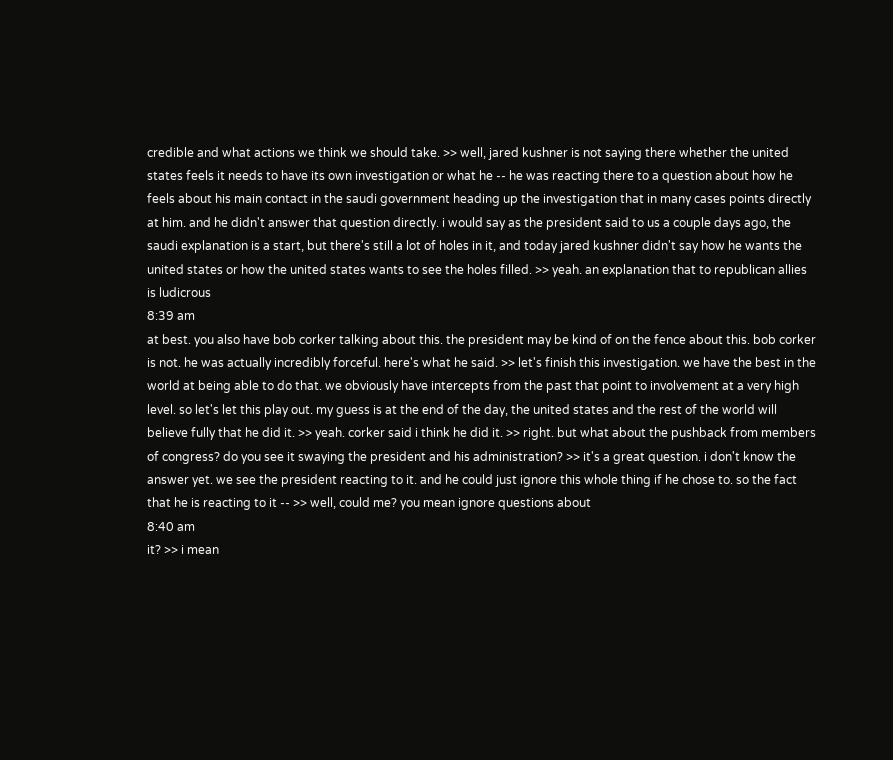credible and what actions we think we should take. >> well, jared kushner is not saying there whether the united states feels it needs to have its own investigation or what he -- he was reacting there to a question about how he feels about his main contact in the saudi government heading up the investigation that in many cases points directly at him. and he didn't answer that question directly. i would say as the president said to us a couple days ago, the saudi explanation is a start, but there's still a lot of holes in it, and today jared kushner didn't say how he wants the united states or how the united states wants to see the holes filled. >> yeah. an explanation that to republican allies is ludicrous
8:39 am
at best. you also have bob corker talking about this. the president may be kind of on the fence about this. bob corker is not. he was actually incredibly forceful. here's what he said. >> let's finish this investigation. we have the best in the world at being able to do that. we obviously have intercepts from the past that point to involvement at a very high level. so let's let this play out. my guess is at the end of the day, the united states and the rest of the world will believe fully that he did it. >> yeah. corker said i think he did it. >> right. but what about the pushback from members of congress? do you see it swaying the president and his administration? >> it's a great question. i don't know the answer yet. we see the president reacting to it. and he could just ignore this whole thing if he chose to. so the fact that he is reacting to it -- >> well, could me? you mean ignore questions about
8:40 am
it? >> i mean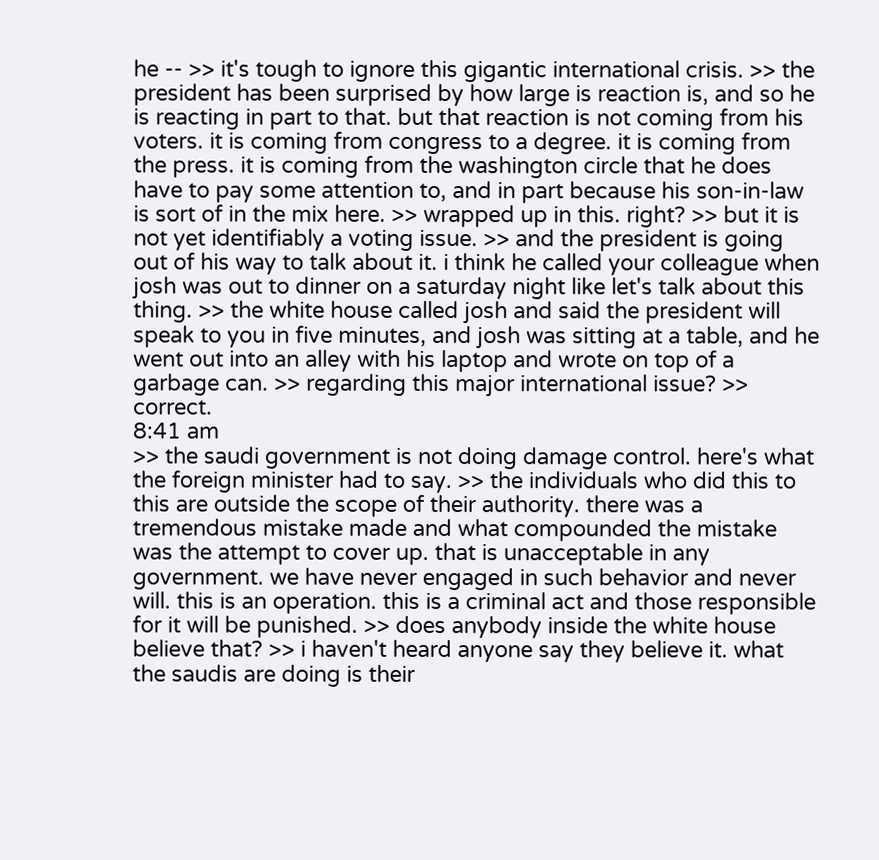he -- >> it's tough to ignore this gigantic international crisis. >> the president has been surprised by how large is reaction is, and so he is reacting in part to that. but that reaction is not coming from his voters. it is coming from congress to a degree. it is coming from the press. it is coming from the washington circle that he does have to pay some attention to, and in part because his son-in-law is sort of in the mix here. >> wrapped up in this. right? >> but it is not yet identifiably a voting issue. >> and the president is going out of his way to talk about it. i think he called your colleague when josh was out to dinner on a saturday night like let's talk about this thing. >> the white house called josh and said the president will speak to you in five minutes, and josh was sitting at a table, and he went out into an alley with his laptop and wrote on top of a garbage can. >> regarding this major international issue? >> correct.
8:41 am
>> the saudi government is not doing damage control. here's what the foreign minister had to say. >> the individuals who did this to this are outside the scope of their authority. there was a tremendous mistake made and what compounded the mistake was the attempt to cover up. that is unacceptable in any government. we have never engaged in such behavior and never will. this is an operation. this is a criminal act and those responsible for it will be punished. >> does anybody inside the white house believe that? >> i haven't heard anyone say they believe it. what the saudis are doing is their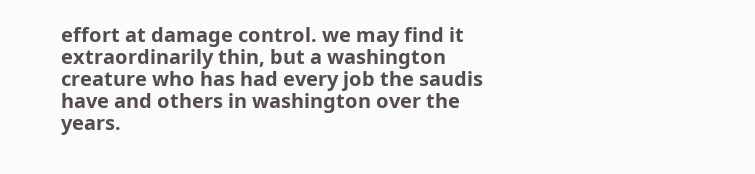effort at damage control. we may find it extraordinarily thin, but a washington creature who has had every job the saudis have and others in washington over the years.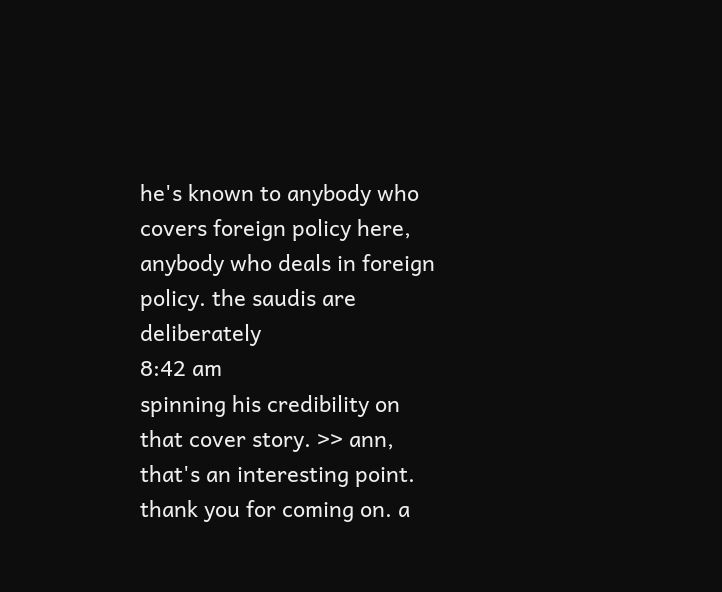he's known to anybody who covers foreign policy here, anybody who deals in foreign policy. the saudis are deliberately
8:42 am
spinning his credibility on that cover story. >> ann, that's an interesting point. thank you for coming on. a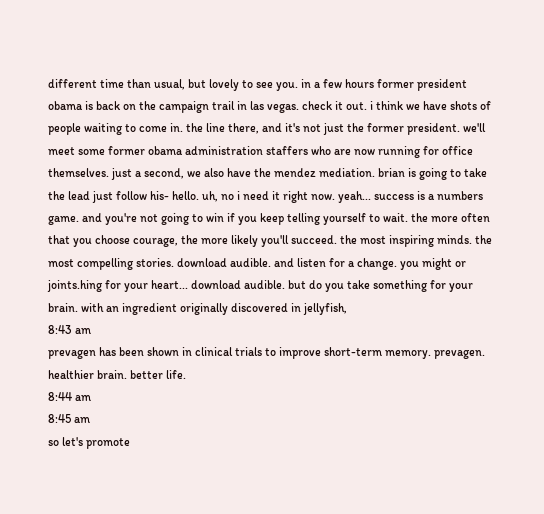different time than usual, but lovely to see you. in a few hours former president obama is back on the campaign trail in las vegas. check it out. i think we have shots of people waiting to come in. the line there, and it's not just the former president. we'll meet some former obama administration staffers who are now running for office themselves. just a second, we also have the mendez mediation. brian is going to take the lead just follow his- hello. uh, no i need it right now. yeah... success is a numbers game. and you're not going to win if you keep telling yourself to wait. the more often that you choose courage, the more likely you'll succeed. the most inspiring minds. the most compelling stories. download audible. and listen for a change. you might or joints.hing for your heart... download audible. but do you take something for your brain. with an ingredient originally discovered in jellyfish,
8:43 am
prevagen has been shown in clinical trials to improve short-term memory. prevagen. healthier brain. better life.
8:44 am
8:45 am
so let's promote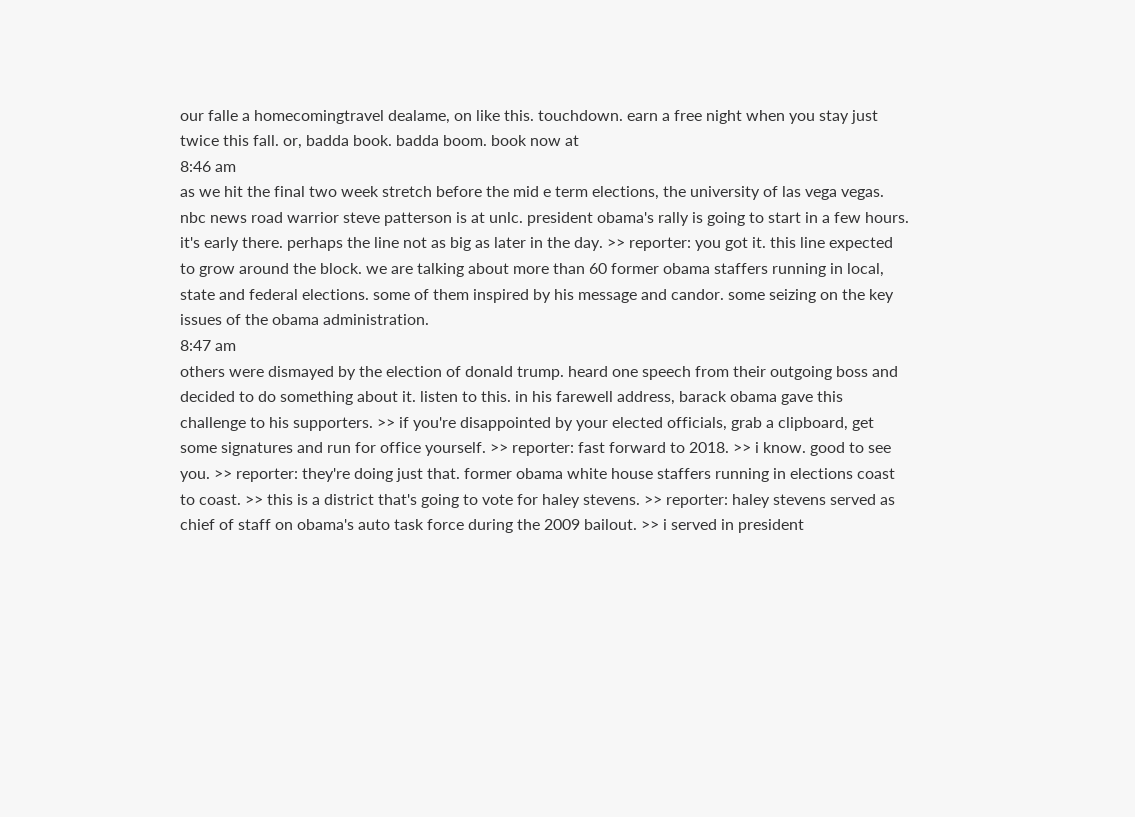our falle a homecomingtravel dealame, on like this. touchdown. earn a free night when you stay just twice this fall. or, badda book. badda boom. book now at
8:46 am
as we hit the final two week stretch before the mid e term elections, the university of las vega vegas. nbc news road warrior steve patterson is at unlc. president obama's rally is going to start in a few hours. it's early there. perhaps the line not as big as later in the day. >> reporter: you got it. this line expected to grow around the block. we are talking about more than 60 former obama staffers running in local, state and federal elections. some of them inspired by his message and candor. some seizing on the key issues of the obama administration.
8:47 am
others were dismayed by the election of donald trump. heard one speech from their outgoing boss and decided to do something about it. listen to this. in his farewell address, barack obama gave this challenge to his supporters. >> if you're disappointed by your elected officials, grab a clipboard, get some signatures and run for office yourself. >> reporter: fast forward to 2018. >> i know. good to see you. >> reporter: they're doing just that. former obama white house staffers running in elections coast to coast. >> this is a district that's going to vote for haley stevens. >> reporter: haley stevens served as chief of staff on obama's auto task force during the 2009 bailout. >> i served in president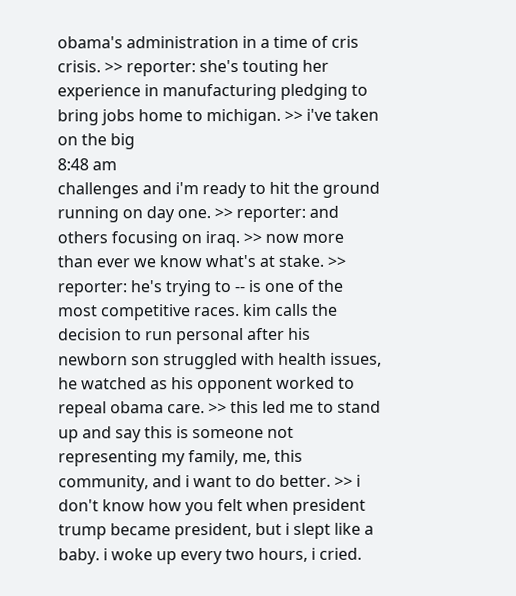obama's administration in a time of cris crisis. >> reporter: she's touting her experience in manufacturing pledging to bring jobs home to michigan. >> i've taken on the big
8:48 am
challenges and i'm ready to hit the ground running on day one. >> reporter: and others focusing on iraq. >> now more than ever we know what's at stake. >> reporter: he's trying to -- is one of the most competitive races. kim calls the decision to run personal after his newborn son struggled with health issues, he watched as his opponent worked to repeal obama care. >> this led me to stand up and say this is someone not representing my family, me, this community, and i want to do better. >> i don't know how you felt when president trump became president, but i slept like a baby. i woke up every two hours, i cried.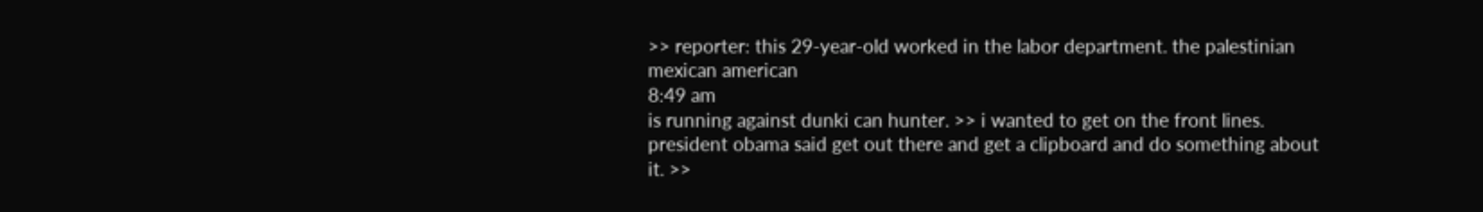>> reporter: this 29-year-old worked in the labor department. the palestinian mexican american
8:49 am
is running against dunki can hunter. >> i wanted to get on the front lines. president obama said get out there and get a clipboard and do something about it. >>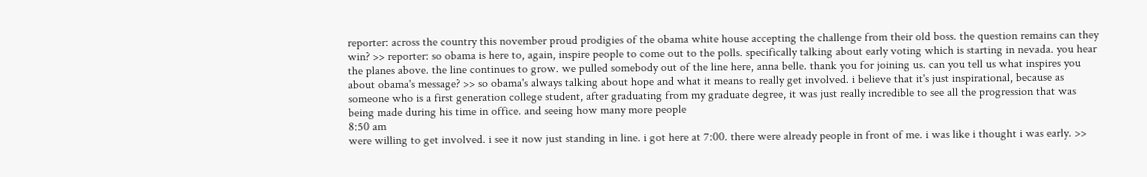reporter: across the country this november proud prodigies of the obama white house accepting the challenge from their old boss. the question remains can they win? >> reporter: so obama is here to, again, inspire people to come out to the polls. specifically talking about early voting which is starting in nevada. you hear the planes above. the line continues to grow. we pulled somebody out of the line here, anna belle. thank you for joining us. can you tell us what inspires you about obama's message? >> so obama's always talking about hope and what it means to really get involved. i believe that it's just inspirational, because as someone who is a first generation college student, after graduating from my graduate degree, it was just really incredible to see all the progression that was being made during his time in office. and seeing how many more people
8:50 am
were willing to get involved. i see it now just standing in line. i got here at 7:00. there were already people in front of me. i was like i thought i was early. >>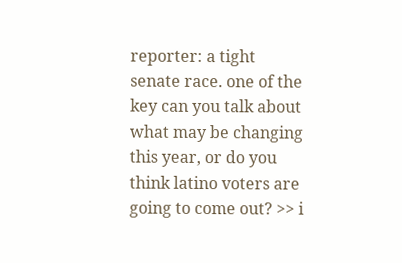reporter: a tight senate race. one of the key can you talk about what may be changing this year, or do you think latino voters are going to come out? >> i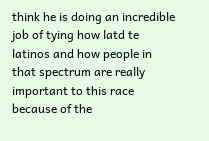think he is doing an incredible job of tying how latd te latinos and how people in that spectrum are really important to this race because of the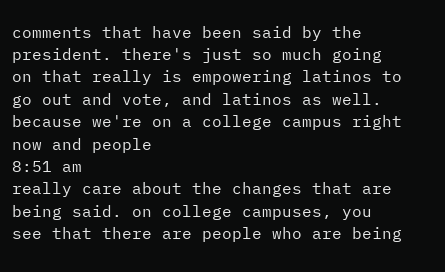comments that have been said by the president. there's just so much going on that really is empowering latinos to go out and vote, and latinos as well. because we're on a college campus right now and people
8:51 am
really care about the changes that are being said. on college campuses, you see that there are people who are being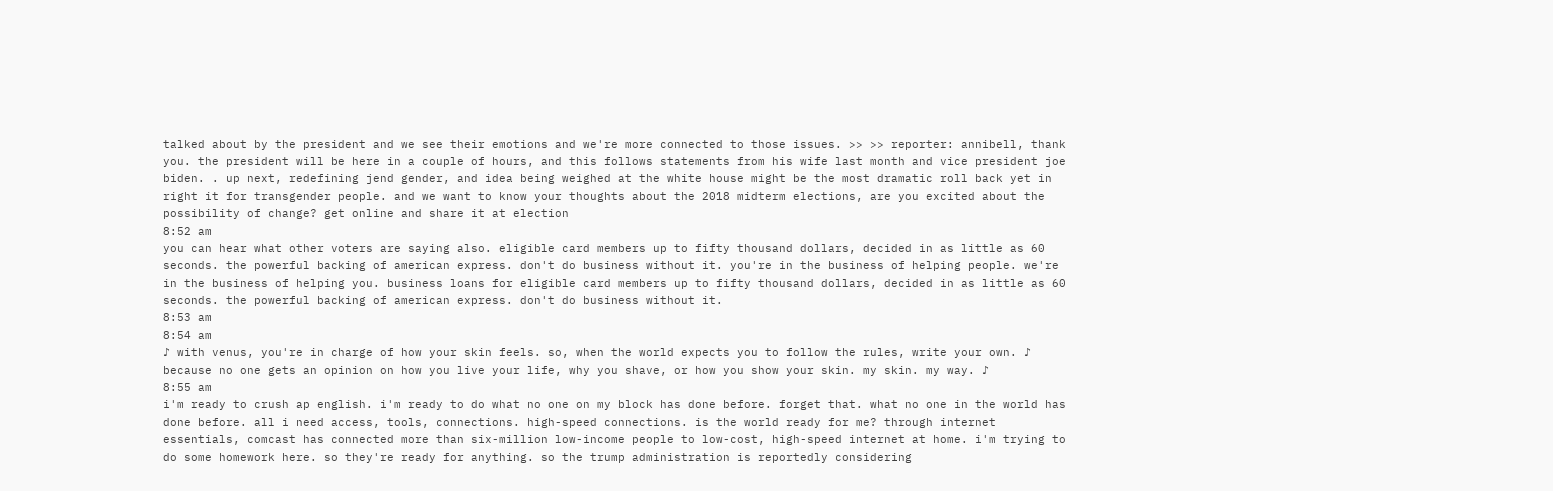talked about by the president and we see their emotions and we're more connected to those issues. >> >> reporter: annibell, thank you. the president will be here in a couple of hours, and this follows statements from his wife last month and vice president joe biden. . up next, redefining jend gender, and idea being weighed at the white house might be the most dramatic roll back yet in right it for transgender people. and we want to know your thoughts about the 2018 midterm elections, are you excited about the possibility of change? get online and share it at election
8:52 am
you can hear what other voters are saying also. eligible card members up to fifty thousand dollars, decided in as little as 60 seconds. the powerful backing of american express. don't do business without it. you're in the business of helping people. we're in the business of helping you. business loans for eligible card members up to fifty thousand dollars, decided in as little as 60 seconds. the powerful backing of american express. don't do business without it.
8:53 am
8:54 am
♪ with venus, you're in charge of how your skin feels. so, when the world expects you to follow the rules, write your own. ♪ because no one gets an opinion on how you live your life, why you shave, or how you show your skin. my skin. my way. ♪
8:55 am
i'm ready to crush ap english. i'm ready to do what no one on my block has done before. forget that. what no one in the world has done before. all i need access, tools, connections. high-speed connections. is the world ready for me? through internet essentials, comcast has connected more than six-million low-income people to low-cost, high-speed internet at home. i'm trying to do some homework here. so they're ready for anything. so the trump administration is reportedly considering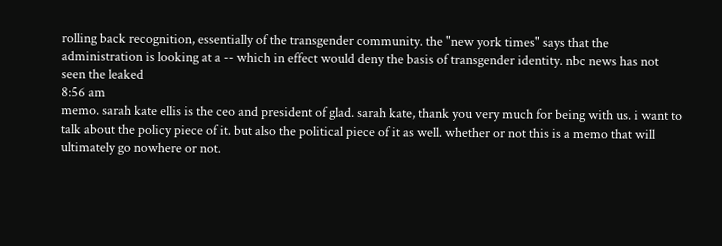rolling back recognition, essentially of the transgender community. the "new york times" says that the administration is looking at a -- which in effect would deny the basis of transgender identity. nbc news has not seen the leaked
8:56 am
memo. sarah kate ellis is the ceo and president of glad. sarah kate, thank you very much for being with us. i want to talk about the policy piece of it. but also the political piece of it as well. whether or not this is a memo that will ultimately go nowhere or not.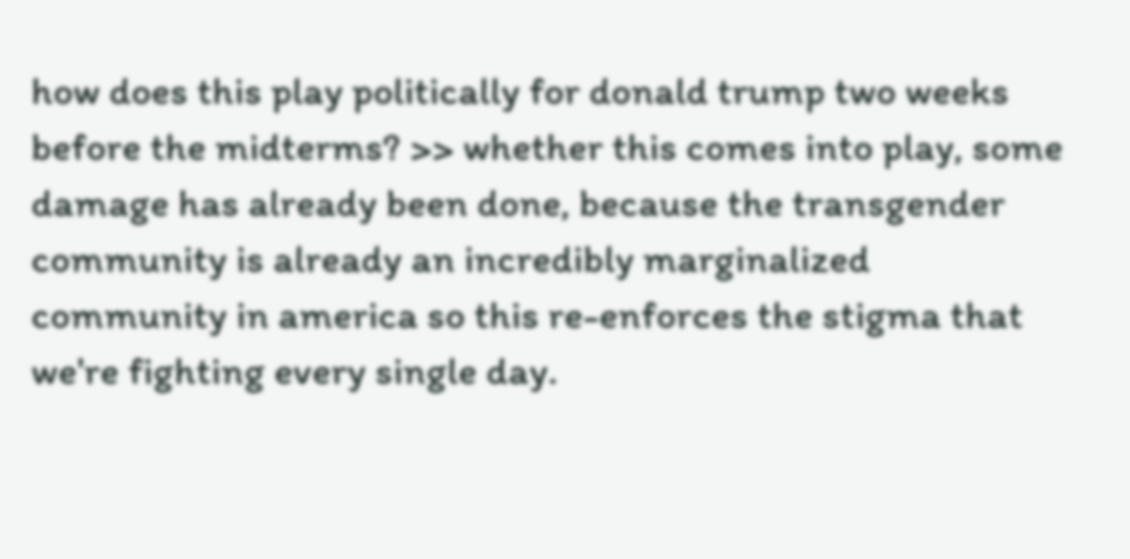how does this play politically for donald trump two weeks before the midterms? >> whether this comes into play, some damage has already been done, because the transgender community is already an incredibly marginalized community in america so this re-enforces the stigma that we're fighting every single day.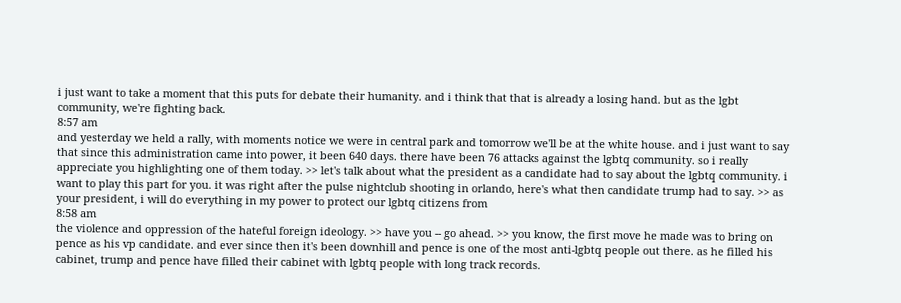i just want to take a moment that this puts for debate their humanity. and i think that that is already a losing hand. but as the lgbt community, we're fighting back.
8:57 am
and yesterday we held a rally, with moments notice we were in central park and tomorrow we'll be at the white house. and i just want to say that since this administration came into power, it been 640 days. there have been 76 attacks against the lgbtq community. so i really appreciate you highlighting one of them today. >> let's talk about what the president as a candidate had to say about the lgbtq community. i want to play this part for you. it was right after the pulse nightclub shooting in orlando, here's what then candidate trump had to say. >> as your president, i will do everything in my power to protect our lgbtq citizens from
8:58 am
the violence and oppression of the hateful foreign ideology. >> have you -- go ahead. >> you know, the first move he made was to bring on pence as his vp candidate. and ever since then it's been downhill and pence is one of the most anti-lgbtq people out there. as he filled his cabinet, trump and pence have filled their cabinet with lgbtq people with long track records.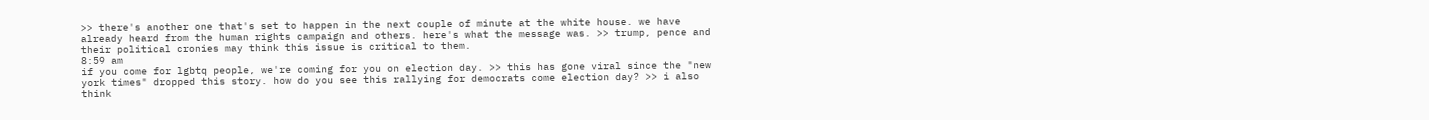>> there's another one that's set to happen in the next couple of minute at the white house. we have already heard from the human rights campaign and others. here's what the message was. >> trump, pence and their political cronies may think this issue is critical to them.
8:59 am
if you come for lgbtq people, we're coming for you on election day. >> this has gone viral since the "new york times" dropped this story. how do you see this rallying for democrats come election day? >> i also think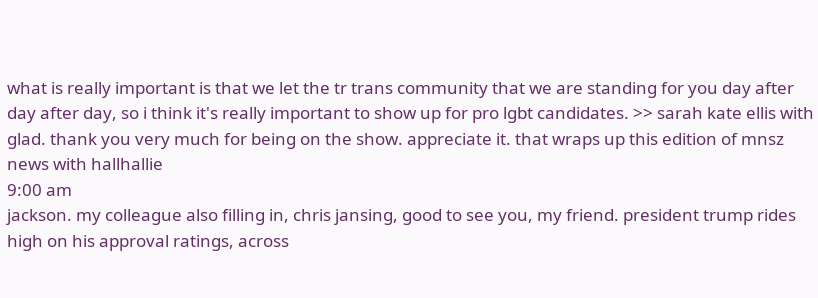what is really important is that we let the tr trans community that we are standing for you day after day after day, so i think it's really important to show up for pro lgbt candidates. >> sarah kate ellis with glad. thank you very much for being on the show. appreciate it. that wraps up this edition of mnsz news with hallhallie
9:00 am
jackson. my colleague also filling in, chris jansing, good to see you, my friend. president trump rides high on his approval ratings, across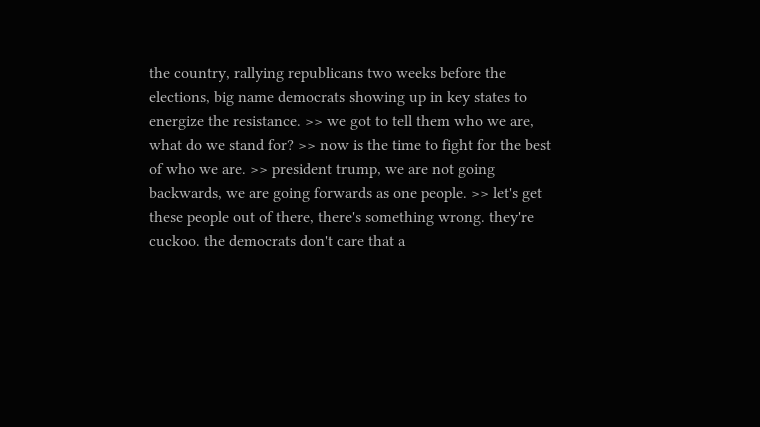the country, rallying republicans two weeks before the elections, big name democrats showing up in key states to energize the resistance. >> we got to tell them who we are, what do we stand for? >> now is the time to fight for the best of who we are. >> president trump, we are not going backwards, we are going forwards as one people. >> let's get these people out of there, there's something wrong. they're cuckoo. the democrats don't care that a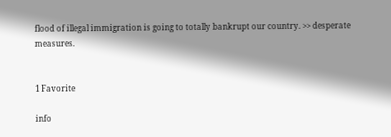flood of illegal immigration is going to totally bankrupt our country. >> desperate measures.


1 Favorite

info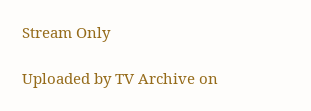Stream Only

Uploaded by TV Archive on